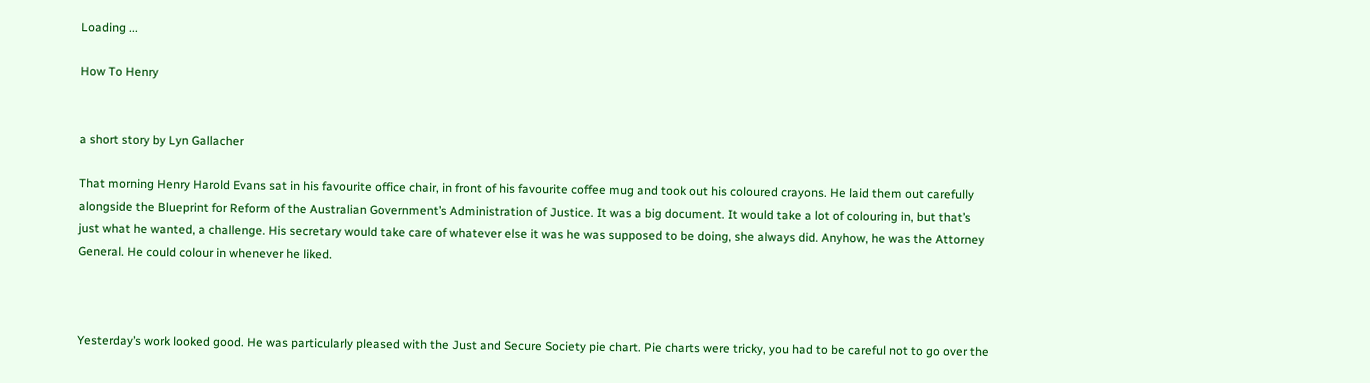Loading ...

How To Henry


a short story by Lyn Gallacher

That morning Henry Harold Evans sat in his favourite office chair, in front of his favourite coffee mug and took out his coloured crayons. He laid them out carefully alongside the Blueprint for Reform of the Australian Government’s Administration of Justice. It was a big document. It would take a lot of colouring in, but that’s just what he wanted, a challenge. His secretary would take care of whatever else it was he was supposed to be doing, she always did. Anyhow, he was the Attorney General. He could colour in whenever he liked.



Yesterday’s work looked good. He was particularly pleased with the Just and Secure Society pie chart. Pie charts were tricky, you had to be careful not to go over the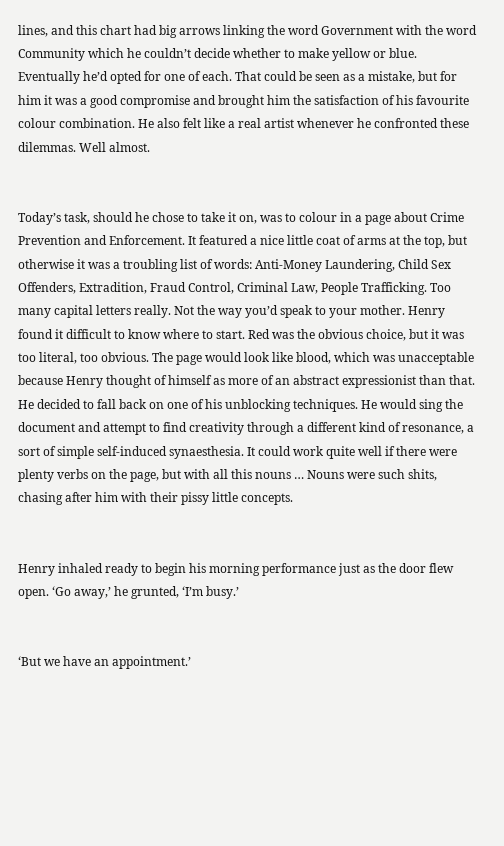lines, and this chart had big arrows linking the word Government with the word Community which he couldn’t decide whether to make yellow or blue. Eventually he’d opted for one of each. That could be seen as a mistake, but for him it was a good compromise and brought him the satisfaction of his favourite colour combination. He also felt like a real artist whenever he confronted these dilemmas. Well almost.


Today’s task, should he chose to take it on, was to colour in a page about Crime Prevention and Enforcement. It featured a nice little coat of arms at the top, but otherwise it was a troubling list of words: Anti-Money Laundering, Child Sex Offenders, Extradition, Fraud Control, Criminal Law, People Trafficking. Too many capital letters really. Not the way you’d speak to your mother. Henry found it difficult to know where to start. Red was the obvious choice, but it was too literal, too obvious. The page would look like blood, which was unacceptable because Henry thought of himself as more of an abstract expressionist than that. He decided to fall back on one of his unblocking techniques. He would sing the document and attempt to find creativity through a different kind of resonance, a sort of simple self-induced synaesthesia. It could work quite well if there were plenty verbs on the page, but with all this nouns … Nouns were such shits, chasing after him with their pissy little concepts.


Henry inhaled ready to begin his morning performance just as the door flew open. ‘Go away,’ he grunted, ‘I’m busy.’


‘But we have an appointment.’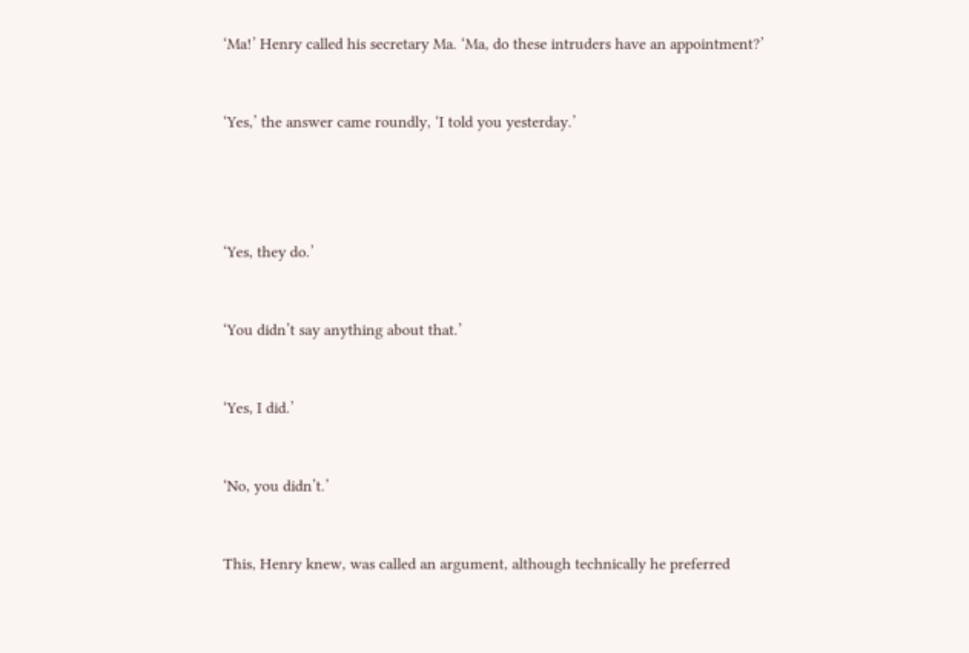‘Ma!’ Henry called his secretary Ma. ‘Ma, do these intruders have an appointment?’


‘Yes,’ the answer came roundly, ‘I told you yesterday.’




‘Yes, they do.’


‘You didn’t say anything about that.’


‘Yes, I did.’


‘No, you didn’t.’


This, Henry knew, was called an argument, although technically he preferred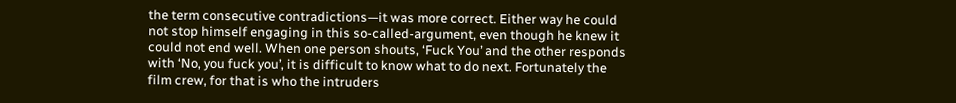the term consecutive contradictions—it was more correct. Either way he could not stop himself engaging in this so-called-argument, even though he knew it could not end well. When one person shouts, ‘Fuck You’ and the other responds with ‘No, you fuck you’, it is difficult to know what to do next. Fortunately the film crew, for that is who the intruders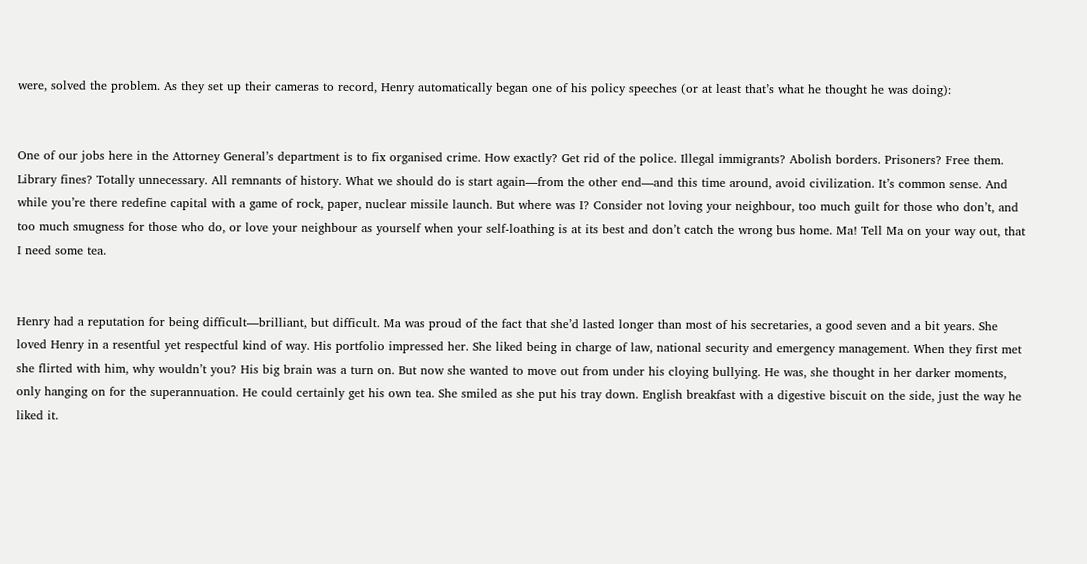were, solved the problem. As they set up their cameras to record, Henry automatically began one of his policy speeches (or at least that’s what he thought he was doing):


One of our jobs here in the Attorney General’s department is to fix organised crime. How exactly? Get rid of the police. Illegal immigrants? Abolish borders. Prisoners? Free them. Library fines? Totally unnecessary. All remnants of history. What we should do is start again—from the other end—and this time around, avoid civilization. It’s common sense. And while you’re there redefine capital with a game of rock, paper, nuclear missile launch. But where was I? Consider not loving your neighbour, too much guilt for those who don’t, and too much smugness for those who do, or love your neighbour as yourself when your self-loathing is at its best and don’t catch the wrong bus home. Ma! Tell Ma on your way out, that I need some tea.


Henry had a reputation for being difficult—brilliant, but difficult. Ma was proud of the fact that she’d lasted longer than most of his secretaries, a good seven and a bit years. She loved Henry in a resentful yet respectful kind of way. His portfolio impressed her. She liked being in charge of law, national security and emergency management. When they first met she flirted with him, why wouldn’t you? His big brain was a turn on. But now she wanted to move out from under his cloying bullying. He was, she thought in her darker moments, only hanging on for the superannuation. He could certainly get his own tea. She smiled as she put his tray down. English breakfast with a digestive biscuit on the side, just the way he liked it.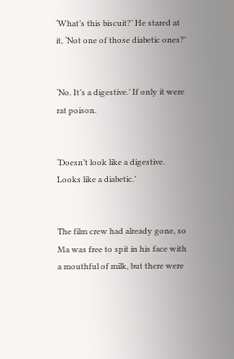‘What’s this biscuit?’ He stared at it, ‘Not one of those diabetic ones?’


‘No. It’s a digestive.’ If only it were rat poison.


‘Doesn’t look like a digestive. Looks like a diabetic.’


The film crew had already gone, so Ma was free to spit in his face with a mouthful of milk, but there were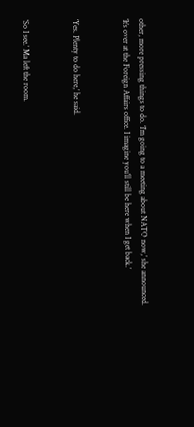other, more pressing things to do. ‘I’m going to a meeting about NATO now,’ she announced. ‘It’s over at the Foreign Affairs office. I imagine you’ll still be here when I get back.’


‘Yes. Plenty to do here,’ he said.


‘So I see.’ Ma left the room.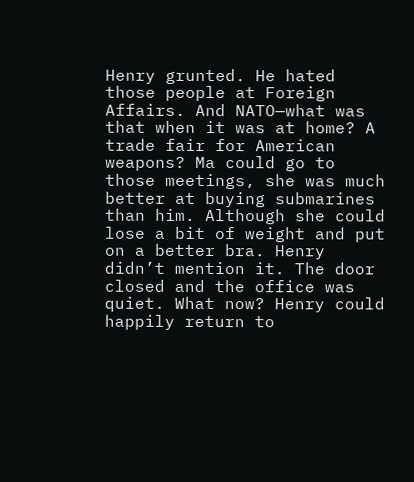Henry grunted. He hated those people at Foreign Affairs. And NATO—what was that when it was at home? A trade fair for American weapons? Ma could go to those meetings, she was much better at buying submarines than him. Although she could lose a bit of weight and put on a better bra. Henry didn’t mention it. The door closed and the office was quiet. What now? Henry could happily return to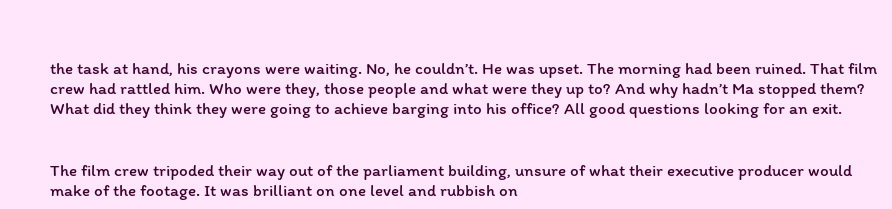the task at hand, his crayons were waiting. No, he couldn’t. He was upset. The morning had been ruined. That film crew had rattled him. Who were they, those people and what were they up to? And why hadn’t Ma stopped them? What did they think they were going to achieve barging into his office? All good questions looking for an exit.


The film crew tripoded their way out of the parliament building, unsure of what their executive producer would make of the footage. It was brilliant on one level and rubbish on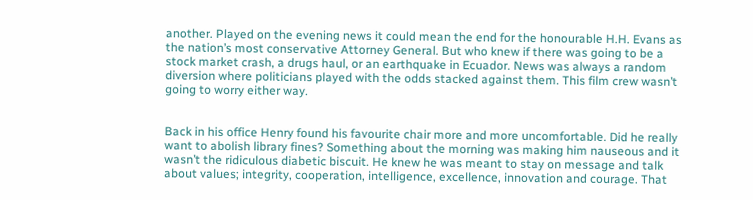another. Played on the evening news it could mean the end for the honourable H.H. Evans as the nation’s most conservative Attorney General. But who knew if there was going to be a stock market crash, a drugs haul, or an earthquake in Ecuador. News was always a random diversion where politicians played with the odds stacked against them. This film crew wasn’t going to worry either way.


Back in his office Henry found his favourite chair more and more uncomfortable. Did he really want to abolish library fines? Something about the morning was making him nauseous and it wasn’t the ridiculous diabetic biscuit. He knew he was meant to stay on message and talk about values; integrity, cooperation, intelligence, excellence, innovation and courage. That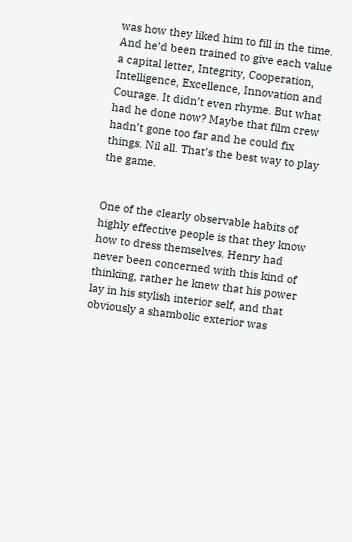was how they liked him to fill in the time. And he’d been trained to give each value a capital letter, Integrity, Cooperation, Intelligence, Excellence, Innovation and Courage. It didn’t even rhyme. But what had he done now? Maybe that film crew hadn’t gone too far and he could fix things. Nil all. That’s the best way to play the game.


One of the clearly observable habits of highly effective people is that they know how to dress themselves. Henry had never been concerned with this kind of thinking, rather he knew that his power lay in his stylish interior self, and that obviously a shambolic exterior was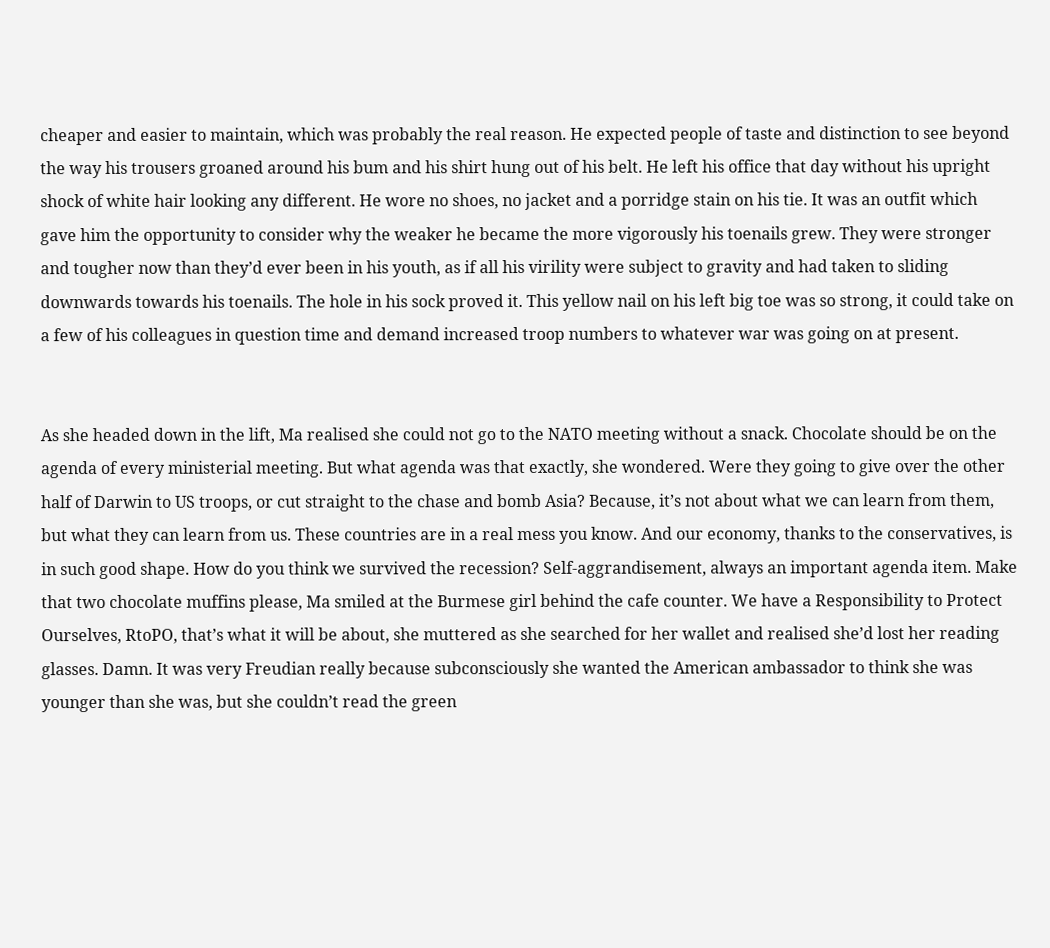cheaper and easier to maintain, which was probably the real reason. He expected people of taste and distinction to see beyond the way his trousers groaned around his bum and his shirt hung out of his belt. He left his office that day without his upright shock of white hair looking any different. He wore no shoes, no jacket and a porridge stain on his tie. It was an outfit which gave him the opportunity to consider why the weaker he became the more vigorously his toenails grew. They were stronger and tougher now than they’d ever been in his youth, as if all his virility were subject to gravity and had taken to sliding downwards towards his toenails. The hole in his sock proved it. This yellow nail on his left big toe was so strong, it could take on a few of his colleagues in question time and demand increased troop numbers to whatever war was going on at present.


As she headed down in the lift, Ma realised she could not go to the NATO meeting without a snack. Chocolate should be on the agenda of every ministerial meeting. But what agenda was that exactly, she wondered. Were they going to give over the other half of Darwin to US troops, or cut straight to the chase and bomb Asia? Because, it’s not about what we can learn from them, but what they can learn from us. These countries are in a real mess you know. And our economy, thanks to the conservatives, is in such good shape. How do you think we survived the recession? Self-aggrandisement, always an important agenda item. Make that two chocolate muffins please, Ma smiled at the Burmese girl behind the cafe counter. We have a Responsibility to Protect Ourselves, RtoPO, that’s what it will be about, she muttered as she searched for her wallet and realised she’d lost her reading glasses. Damn. It was very Freudian really because subconsciously she wanted the American ambassador to think she was younger than she was, but she couldn’t read the green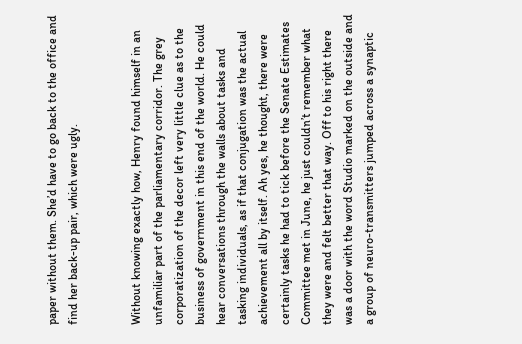paper without them. She’d have to go back to the office and find her back-up pair, which were ugly.


Without knowing exactly how, Henry found himself in an unfamiliar part of the parliamentary corridor. The grey corporatization of the decor left very little clue as to the business of government in this end of the world. He could hear conversations through the walls about tasks and tasking individuals, as if that conjugation was the actual achievement all by itself. Ah yes, he thought, there were certainly tasks he had to tick before the Senate Estimates Committee met in June, he just couldn’t remember what they were and felt better that way. Off to his right there was a door with the word Studio marked on the outside and a group of neuro-transmitters jumped across a synaptic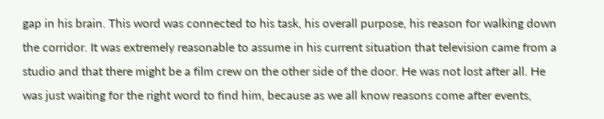gap in his brain. This word was connected to his task, his overall purpose, his reason for walking down the corridor. It was extremely reasonable to assume in his current situation that television came from a studio and that there might be a film crew on the other side of the door. He was not lost after all. He was just waiting for the right word to find him, because as we all know reasons come after events,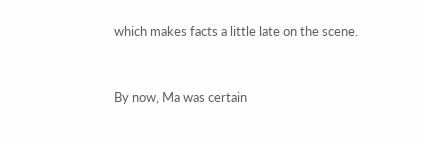which makes facts a little late on the scene.


By now, Ma was certain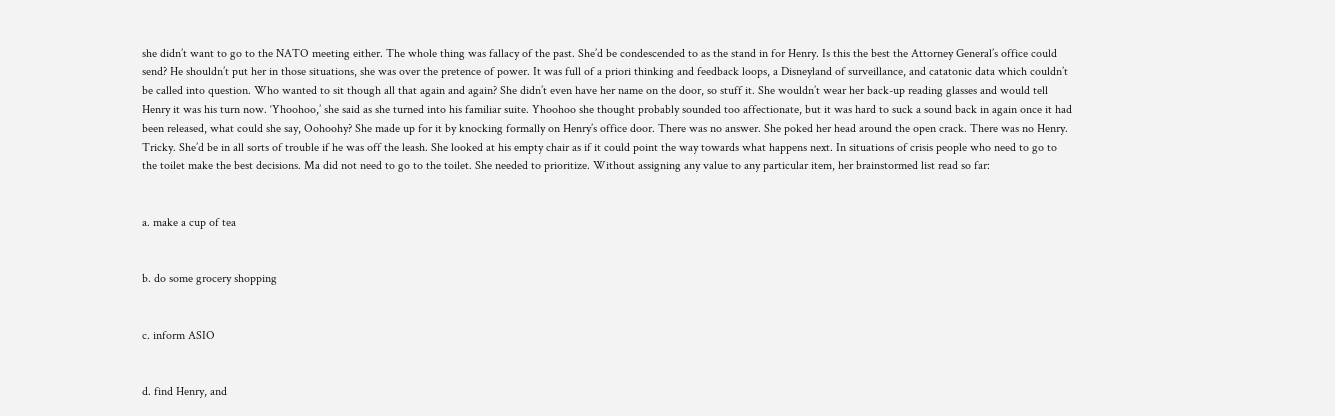she didn’t want to go to the NATO meeting either. The whole thing was fallacy of the past. She’d be condescended to as the stand in for Henry. Is this the best the Attorney General’s office could send? He shouldn’t put her in those situations, she was over the pretence of power. It was full of a priori thinking and feedback loops, a Disneyland of surveillance, and catatonic data which couldn’t be called into question. Who wanted to sit though all that again and again? She didn’t even have her name on the door, so stuff it. She wouldn’t wear her back-up reading glasses and would tell Henry it was his turn now. ‘Yhoohoo,’ she said as she turned into his familiar suite. Yhoohoo she thought probably sounded too affectionate, but it was hard to suck a sound back in again once it had been released, what could she say, Oohoohy? She made up for it by knocking formally on Henry’s office door. There was no answer. She poked her head around the open crack. There was no Henry. Tricky. She’d be in all sorts of trouble if he was off the leash. She looked at his empty chair as if it could point the way towards what happens next. In situations of crisis people who need to go to the toilet make the best decisions. Ma did not need to go to the toilet. She needed to prioritize. Without assigning any value to any particular item, her brainstormed list read so far:


a. make a cup of tea


b. do some grocery shopping


c. inform ASIO


d. find Henry, and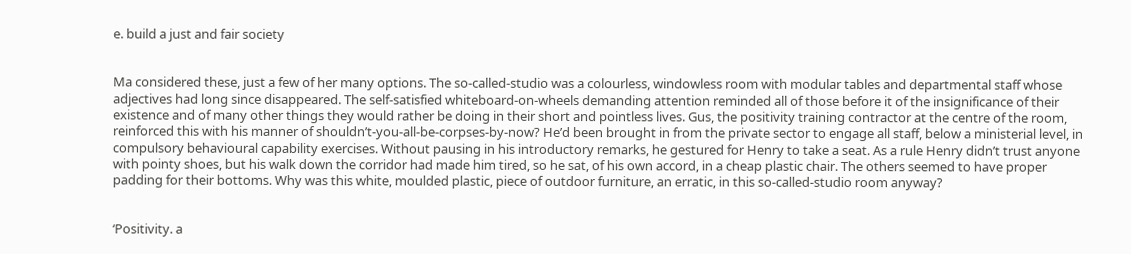e. build a just and fair society


Ma considered these, just a few of her many options. The so-called-studio was a colourless, windowless room with modular tables and departmental staff whose adjectives had long since disappeared. The self-satisfied whiteboard-on-wheels demanding attention reminded all of those before it of the insignificance of their existence and of many other things they would rather be doing in their short and pointless lives. Gus, the positivity training contractor at the centre of the room, reinforced this with his manner of shouldn’t-you-all-be-corpses-by-now? He’d been brought in from the private sector to engage all staff, below a ministerial level, in compulsory behavioural capability exercises. Without pausing in his introductory remarks, he gestured for Henry to take a seat. As a rule Henry didn’t trust anyone with pointy shoes, but his walk down the corridor had made him tired, so he sat, of his own accord, in a cheap plastic chair. The others seemed to have proper padding for their bottoms. Why was this white, moulded plastic, piece of outdoor furniture, an erratic, in this so-called-studio room anyway?


‘Positivity. a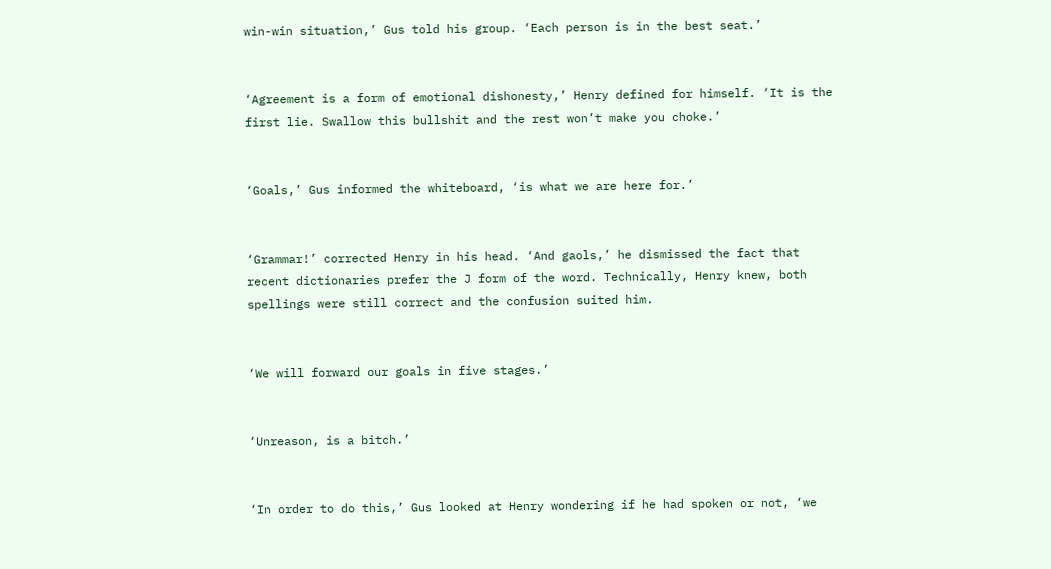win-win situation,’ Gus told his group. ‘Each person is in the best seat.’


‘Agreement is a form of emotional dishonesty,’ Henry defined for himself. ‘It is the first lie. Swallow this bullshit and the rest won’t make you choke.’


‘Goals,’ Gus informed the whiteboard, ‘is what we are here for.’


‘Grammar!’ corrected Henry in his head. ‘And gaols,’ he dismissed the fact that recent dictionaries prefer the J form of the word. Technically, Henry knew, both spellings were still correct and the confusion suited him.


‘We will forward our goals in five stages.’


‘Unreason, is a bitch.’


‘In order to do this,’ Gus looked at Henry wondering if he had spoken or not, ‘we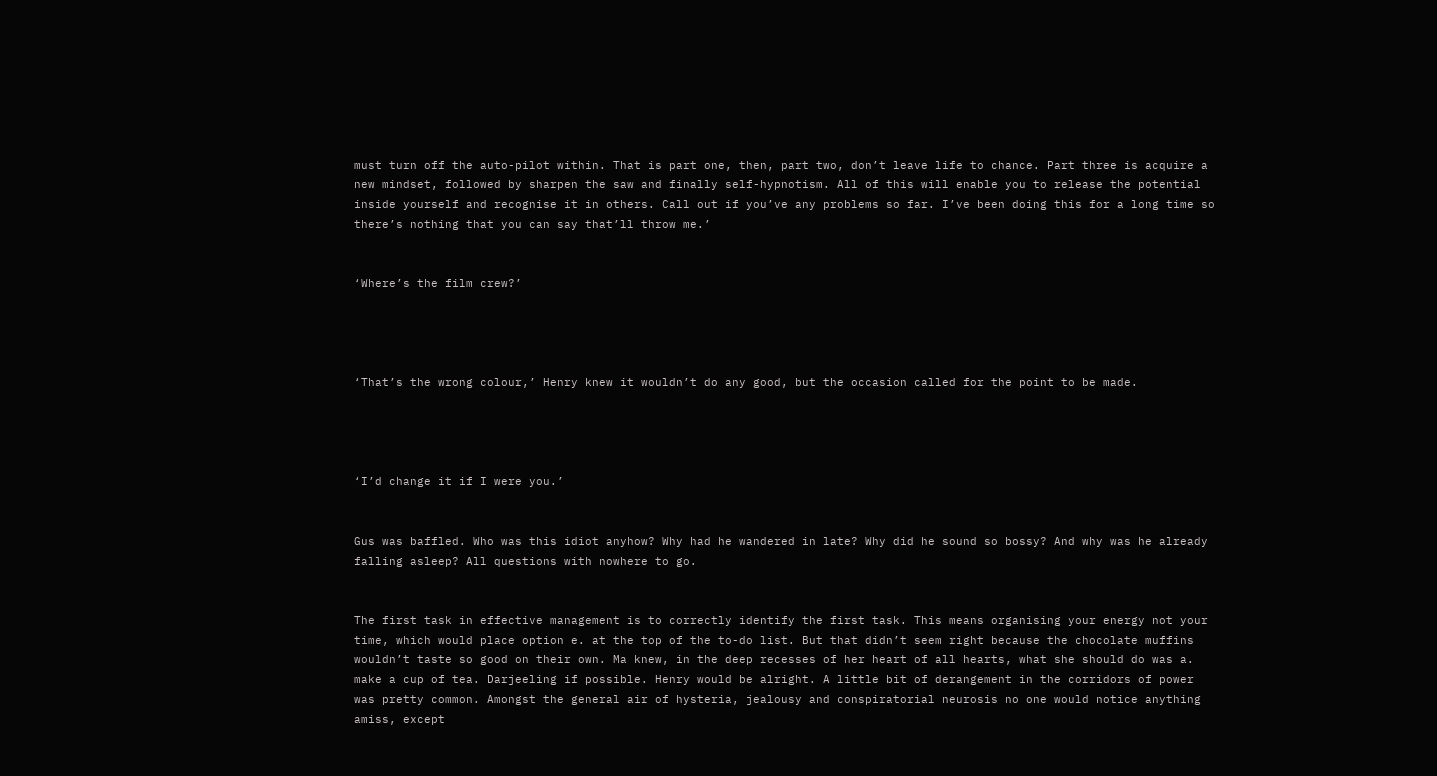must turn off the auto-pilot within. That is part one, then, part two, don’t leave life to chance. Part three is acquire a new mindset, followed by sharpen the saw and finally self-hypnotism. All of this will enable you to release the potential inside yourself and recognise it in others. Call out if you’ve any problems so far. I’ve been doing this for a long time so there’s nothing that you can say that’ll throw me.’


‘Where’s the film crew?’




‘That’s the wrong colour,’ Henry knew it wouldn’t do any good, but the occasion called for the point to be made.




‘I’d change it if I were you.’


Gus was baffled. Who was this idiot anyhow? Why had he wandered in late? Why did he sound so bossy? And why was he already falling asleep? All questions with nowhere to go.


The first task in effective management is to correctly identify the first task. This means organising your energy not your time, which would place option e. at the top of the to-do list. But that didn’t seem right because the chocolate muffins wouldn’t taste so good on their own. Ma knew, in the deep recesses of her heart of all hearts, what she should do was a. make a cup of tea. Darjeeling if possible. Henry would be alright. A little bit of derangement in the corridors of power was pretty common. Amongst the general air of hysteria, jealousy and conspiratorial neurosis no one would notice anything amiss, except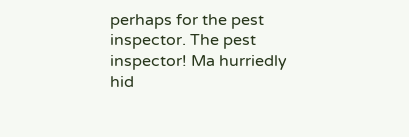perhaps for the pest inspector. The pest inspector! Ma hurriedly hid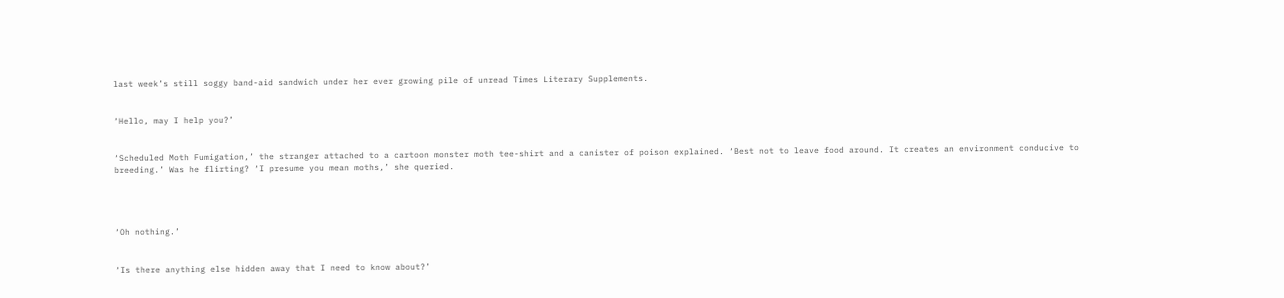last week’s still soggy band-aid sandwich under her ever growing pile of unread Times Literary Supplements.


‘Hello, may I help you?’


‘Scheduled Moth Fumigation,’ the stranger attached to a cartoon monster moth tee-shirt and a canister of poison explained. ‘Best not to leave food around. It creates an environment conducive to breeding.’ Was he flirting? ‘I presume you mean moths,’ she queried.




‘Oh nothing.’


‘Is there anything else hidden away that I need to know about?’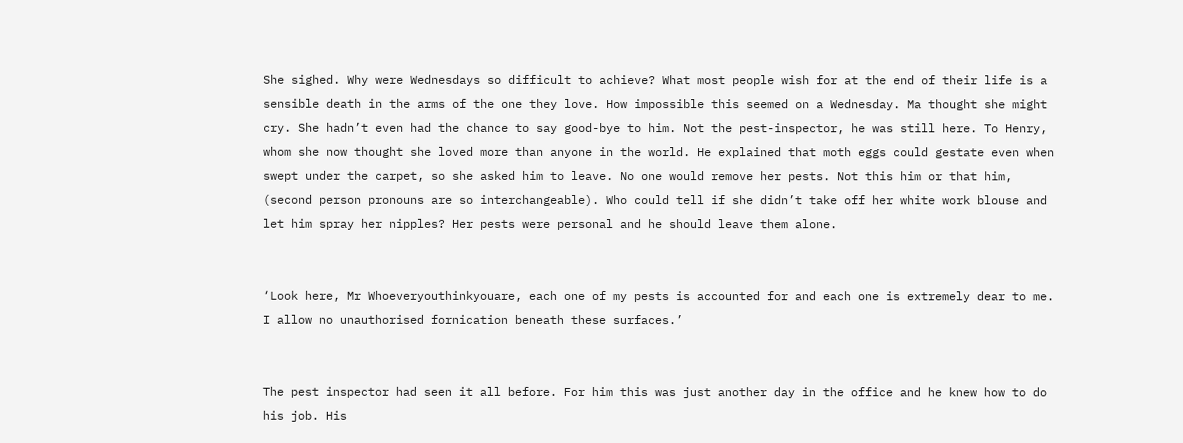She sighed. Why were Wednesdays so difficult to achieve? What most people wish for at the end of their life is a sensible death in the arms of the one they love. How impossible this seemed on a Wednesday. Ma thought she might cry. She hadn’t even had the chance to say good-bye to him. Not the pest-inspector, he was still here. To Henry, whom she now thought she loved more than anyone in the world. He explained that moth eggs could gestate even when swept under the carpet, so she asked him to leave. No one would remove her pests. Not this him or that him, (second person pronouns are so interchangeable). Who could tell if she didn’t take off her white work blouse and let him spray her nipples? Her pests were personal and he should leave them alone.


‘Look here, Mr Whoeveryouthinkyouare, each one of my pests is accounted for and each one is extremely dear to me. I allow no unauthorised fornication beneath these surfaces.’


The pest inspector had seen it all before. For him this was just another day in the office and he knew how to do his job. His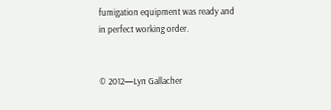fumigation equipment was ready and in perfect working order.


© 2012—Lyn Gallacher